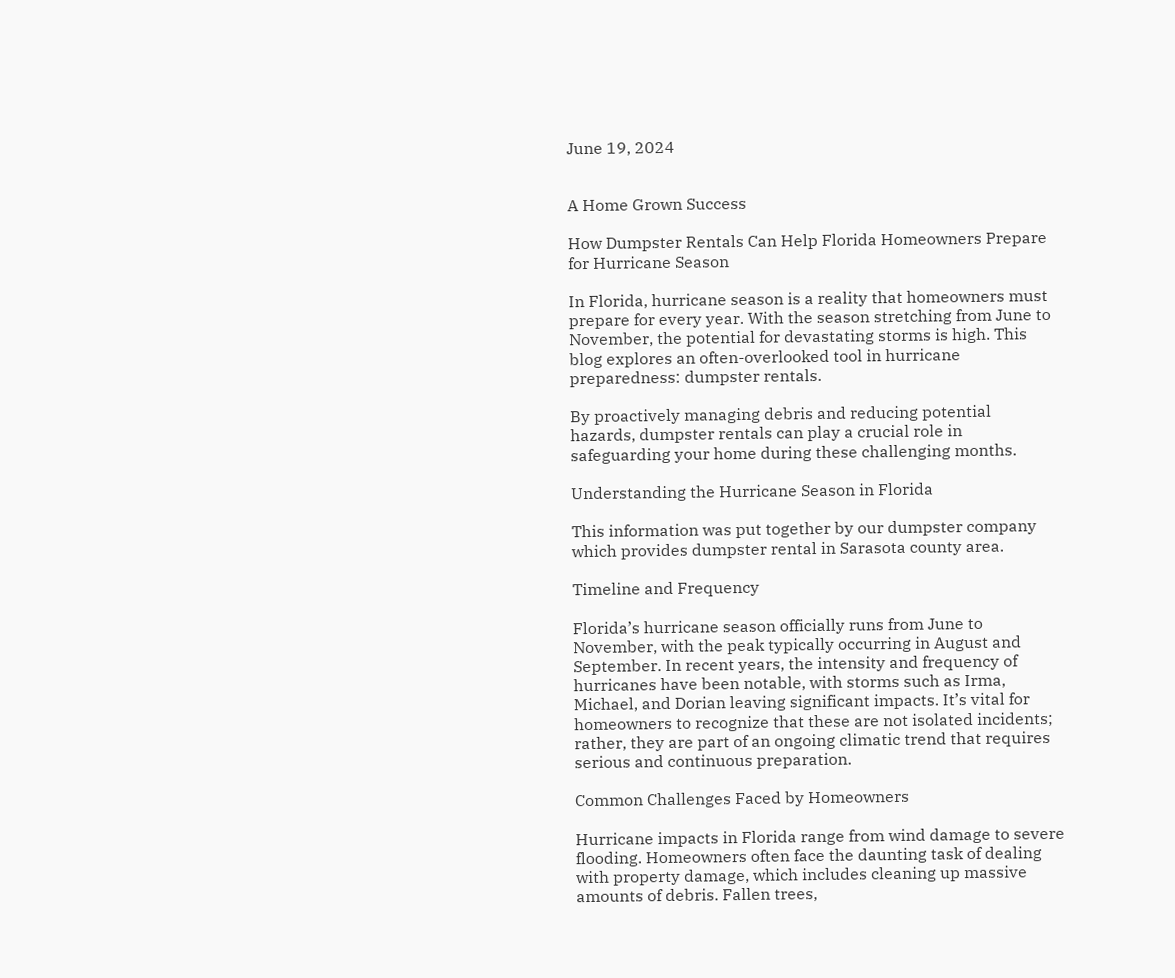June 19, 2024


A Home Grown Success

How Dumpster Rentals Can Help Florida Homeowners Prepare for Hurricane Season

In Florida, hurricane season is a reality that homeowners must prepare for every year. With the season stretching from June to November, the potential for devastating storms is high. This blog explores an often-overlooked tool in hurricane preparedness: dumpster rentals.

By proactively managing debris and reducing potential hazards, dumpster rentals can play a crucial role in safeguarding your home during these challenging months.

Understanding the Hurricane Season in Florida

This information was put together by our dumpster company which provides dumpster rental in Sarasota county area.

Timeline and Frequency

Florida’s hurricane season officially runs from June to November, with the peak typically occurring in August and September. In recent years, the intensity and frequency of hurricanes have been notable, with storms such as Irma, Michael, and Dorian leaving significant impacts. It’s vital for homeowners to recognize that these are not isolated incidents; rather, they are part of an ongoing climatic trend that requires serious and continuous preparation.

Common Challenges Faced by Homeowners

Hurricane impacts in Florida range from wind damage to severe flooding. Homeowners often face the daunting task of dealing with property damage, which includes cleaning up massive amounts of debris. Fallen trees,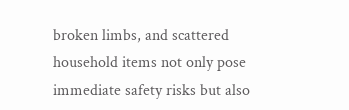broken limbs, and scattered household items not only pose immediate safety risks but also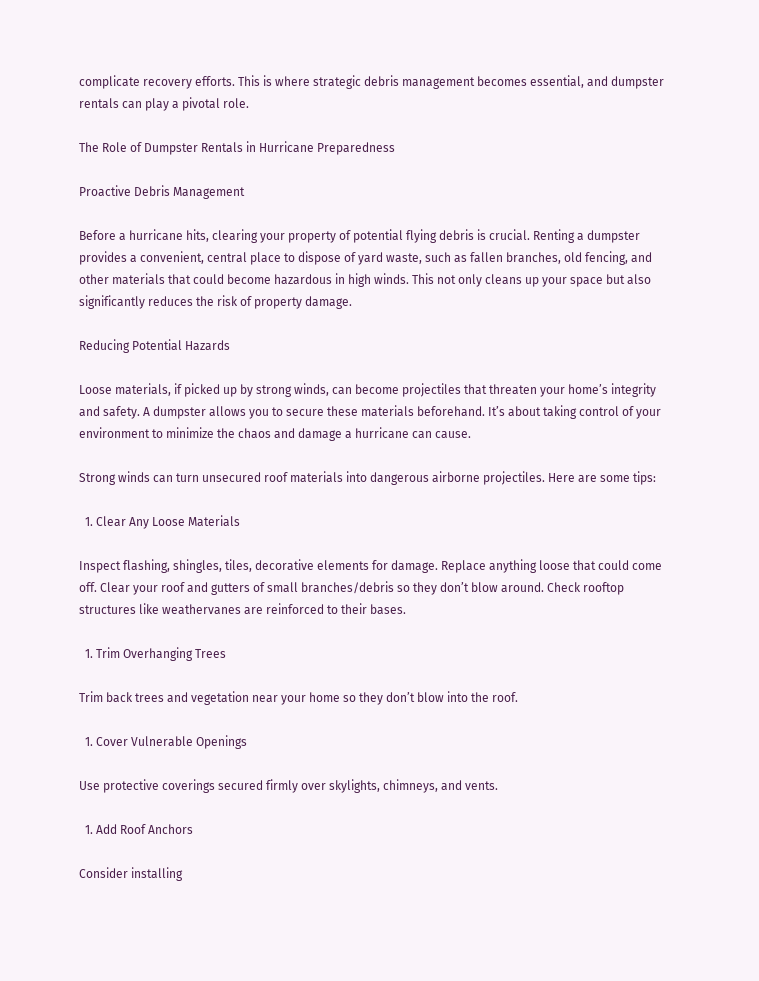complicate recovery efforts. This is where strategic debris management becomes essential, and dumpster rentals can play a pivotal role.

The Role of Dumpster Rentals in Hurricane Preparedness

Proactive Debris Management

Before a hurricane hits, clearing your property of potential flying debris is crucial. Renting a dumpster provides a convenient, central place to dispose of yard waste, such as fallen branches, old fencing, and other materials that could become hazardous in high winds. This not only cleans up your space but also significantly reduces the risk of property damage.

Reducing Potential Hazards

Loose materials, if picked up by strong winds, can become projectiles that threaten your home’s integrity and safety. A dumpster allows you to secure these materials beforehand. It’s about taking control of your environment to minimize the chaos and damage a hurricane can cause.

Strong winds can turn unsecured roof materials into dangerous airborne projectiles. Here are some tips:

  1. Clear Any Loose Materials

Inspect flashing, shingles, tiles, decorative elements for damage. Replace anything loose that could come off. Clear your roof and gutters of small branches/debris so they don’t blow around. Check rooftop structures like weathervanes are reinforced to their bases.

  1. Trim Overhanging Trees

Trim back trees and vegetation near your home so they don’t blow into the roof.

  1. Cover Vulnerable Openings

Use protective coverings secured firmly over skylights, chimneys, and vents.

  1. Add Roof Anchors

Consider installing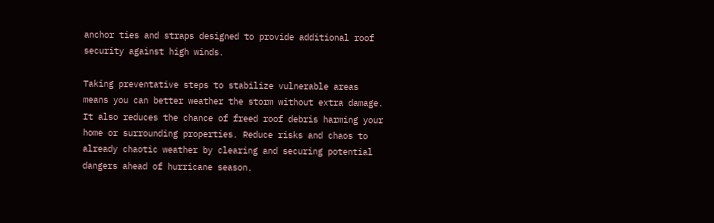anchor ties and straps designed to provide additional roof security against high winds.

Taking preventative steps to stabilize vulnerable areas means you can better weather the storm without extra damage. It also reduces the chance of freed roof debris harming your home or surrounding properties. Reduce risks and chaos to already chaotic weather by clearing and securing potential dangers ahead of hurricane season.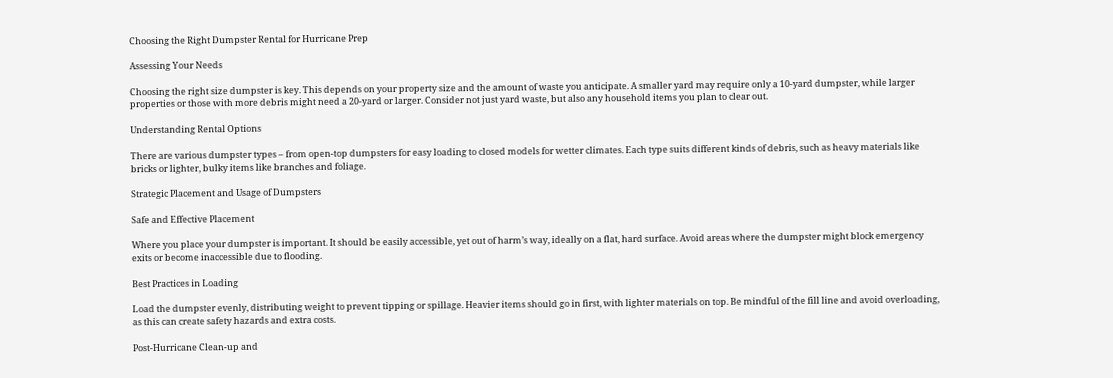Choosing the Right Dumpster Rental for Hurricane Prep

Assessing Your Needs

Choosing the right size dumpster is key. This depends on your property size and the amount of waste you anticipate. A smaller yard may require only a 10-yard dumpster, while larger properties or those with more debris might need a 20-yard or larger. Consider not just yard waste, but also any household items you plan to clear out.

Understanding Rental Options

There are various dumpster types – from open-top dumpsters for easy loading to closed models for wetter climates. Each type suits different kinds of debris, such as heavy materials like bricks or lighter, bulky items like branches and foliage.

Strategic Placement and Usage of Dumpsters

Safe and Effective Placement

Where you place your dumpster is important. It should be easily accessible, yet out of harm’s way, ideally on a flat, hard surface. Avoid areas where the dumpster might block emergency exits or become inaccessible due to flooding.

Best Practices in Loading

Load the dumpster evenly, distributing weight to prevent tipping or spillage. Heavier items should go in first, with lighter materials on top. Be mindful of the fill line and avoid overloading, as this can create safety hazards and extra costs.

Post-Hurricane Clean-up and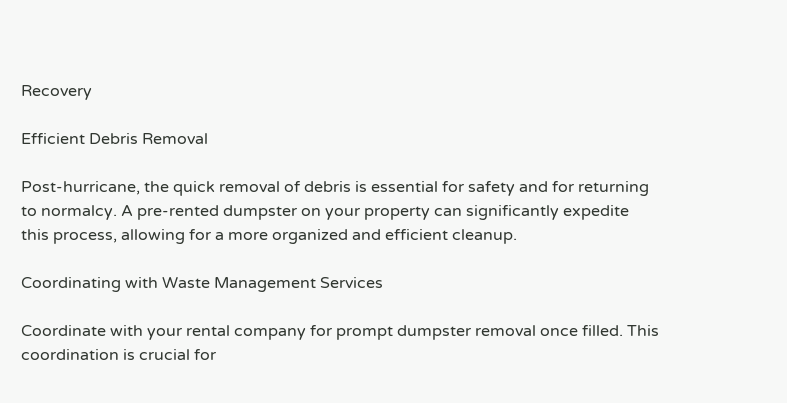Recovery

Efficient Debris Removal

Post-hurricane, the quick removal of debris is essential for safety and for returning to normalcy. A pre-rented dumpster on your property can significantly expedite this process, allowing for a more organized and efficient cleanup.

Coordinating with Waste Management Services

Coordinate with your rental company for prompt dumpster removal once filled. This coordination is crucial for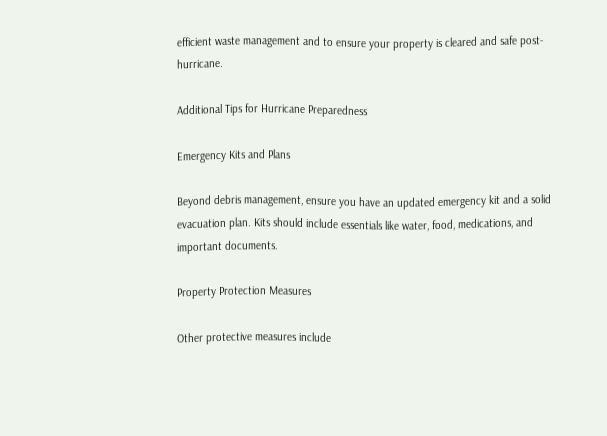efficient waste management and to ensure your property is cleared and safe post-hurricane.

Additional Tips for Hurricane Preparedness

Emergency Kits and Plans

Beyond debris management, ensure you have an updated emergency kit and a solid evacuation plan. Kits should include essentials like water, food, medications, and important documents.

Property Protection Measures

Other protective measures include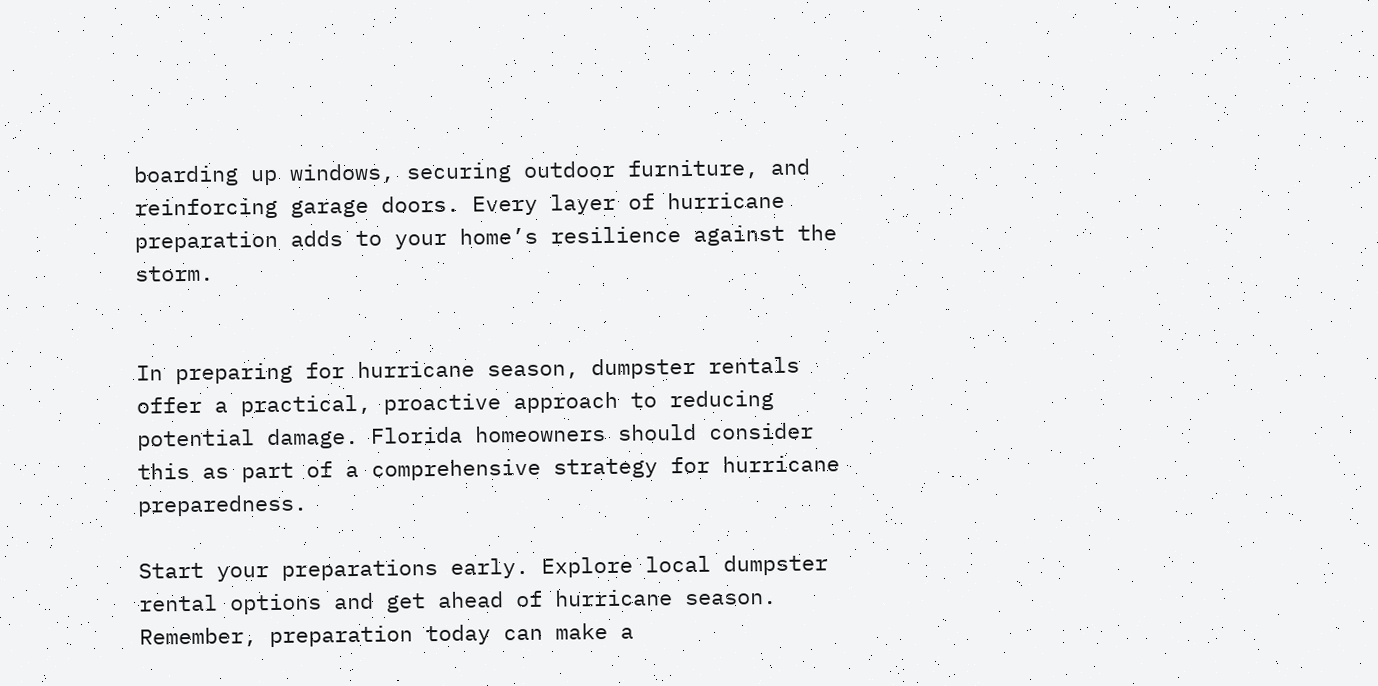boarding up windows, securing outdoor furniture, and reinforcing garage doors. Every layer of hurricane preparation adds to your home’s resilience against the storm.


In preparing for hurricane season, dumpster rentals offer a practical, proactive approach to reducing potential damage. Florida homeowners should consider this as part of a comprehensive strategy for hurricane preparedness.

Start your preparations early. Explore local dumpster rental options and get ahead of hurricane season. Remember, preparation today can make a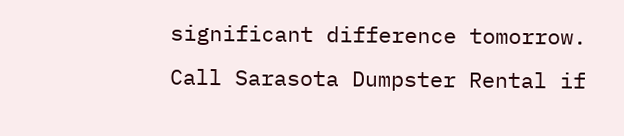significant difference tomorrow. Call Sarasota Dumpster Rental if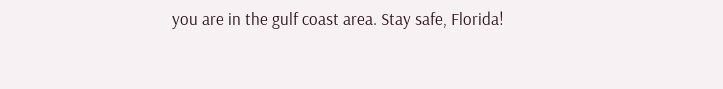you are in the gulf coast area. Stay safe, Florida!